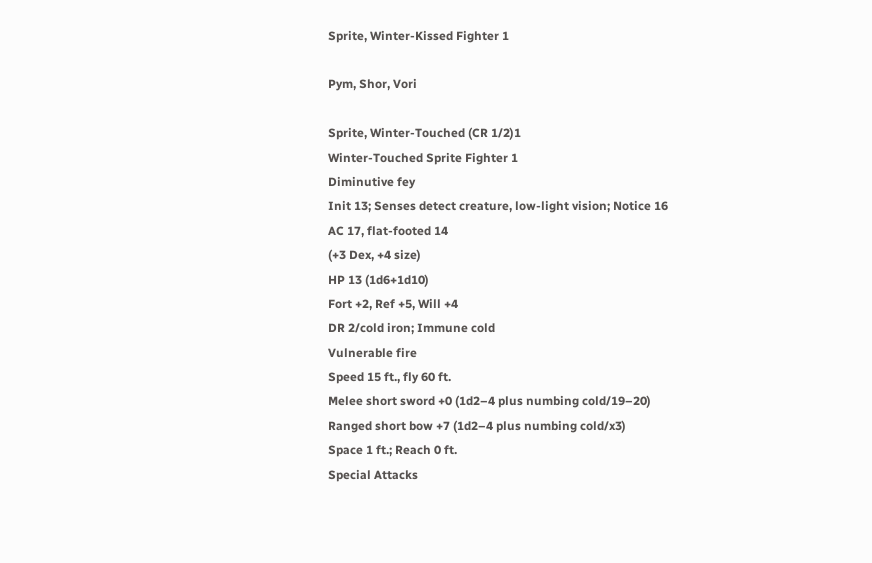Sprite, Winter-Kissed Fighter 1

Pym, Shor, Vori

Sprite, Winter-Touched (CR 1/2)1
Winter-Touched Sprite Fighter 1
Diminutive fey
Init 13; Senses detect creature, low-light vision; Notice 16
AC 17, flat-footed 14
(+3 Dex, +4 size)
HP 13 (1d6+1d10)
Fort +2, Ref +5, Will +4
DR 2/cold iron; Immune cold
Vulnerable fire
Speed 15 ft., fly 60 ft.
Melee short sword +0 (1d2–4 plus numbing cold/19–20)
Ranged short bow +7 (1d2–4 plus numbing cold/x3)
Space 1 ft.; Reach 0 ft.
Special Attacks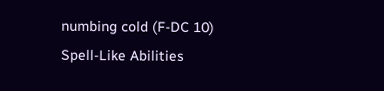numbing cold (F-DC 10)
Spell-Like Abilities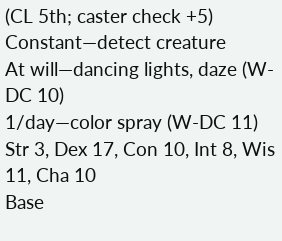(CL 5th; caster check +5)
Constant—detect creature
At will—dancing lights, daze (W-DC 10)
1/day—color spray (W-DC 11)
Str 3, Dex 17, Con 10, Int 8, Wis 11, Cha 10
Base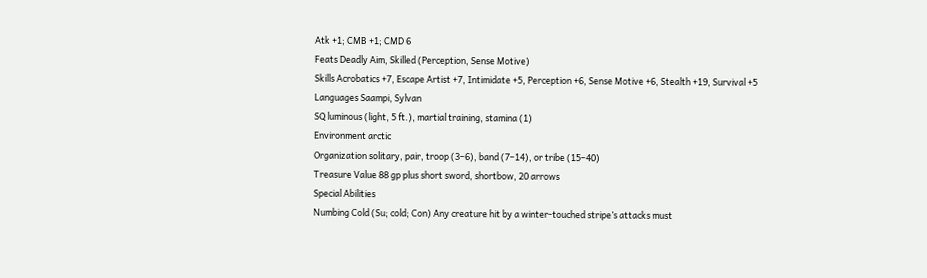Atk +1; CMB +1; CMD 6
Feats Deadly Aim, Skilled (Perception, Sense Motive)
Skills Acrobatics +7, Escape Artist +7, Intimidate +5, Perception +6, Sense Motive +6, Stealth +19, Survival +5
Languages Saampi, Sylvan
SQ luminous (light, 5 ft.), martial training, stamina (1)
Environment arctic
Organization solitary, pair, troop (3–6), band (7–14), or tribe (15–40)
Treasure Value 88 gp plus short sword, shortbow, 20 arrows
Special Abilities
Numbing Cold (Su; cold; Con) Any creature hit by a winter-touched stripe’s attacks must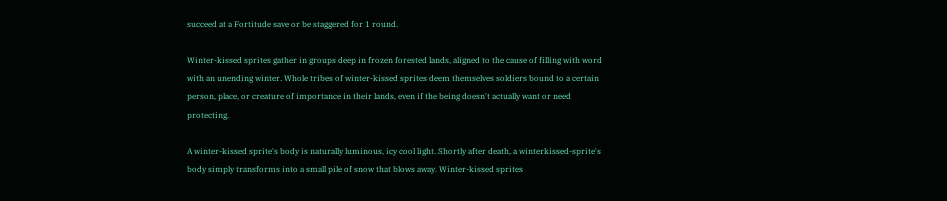succeed at a Fortitude save or be staggered for 1 round.

Winter-kissed sprites gather in groups deep in frozen forested lands, aligned to the cause of filling with word with an unending winter. Whole tribes of winter-kissed sprites deem themselves soldiers bound to a certain person, place, or creature of importance in their lands, even if the being doesn't actually want or need protecting.

A winter-kissed sprite's body is naturally luminous, icy cool light. Shortly after death, a winterkissed-sprite's body simply transforms into a small pile of snow that blows away. Winter-kissed sprites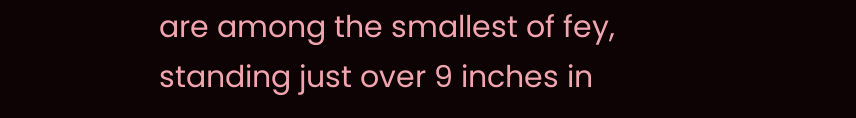are among the smallest of fey, standing just over 9 inches in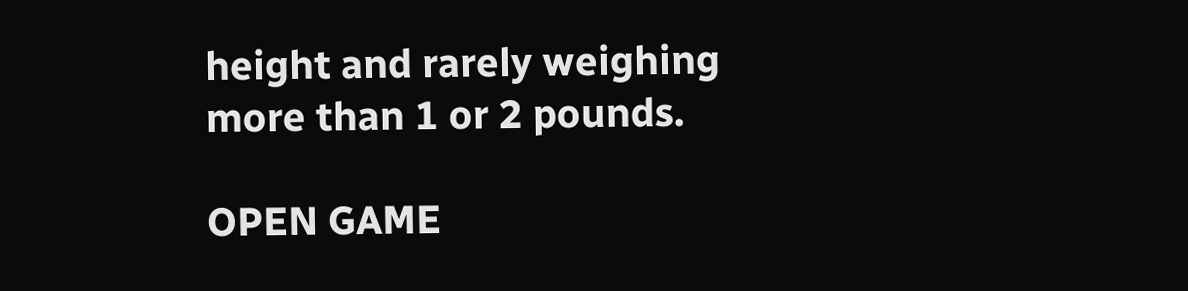height and rarely weighing more than 1 or 2 pounds.

OPEN GAME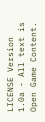LICENSE Version 1.0a - All text is Open Game Content.